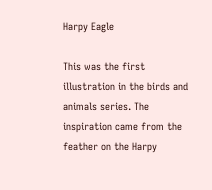Harpy Eagle

This was the first illustration in the birds and animals series. The inspiration came from the feather on the Harpy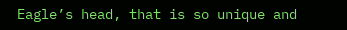Eagle’s head, that is so unique and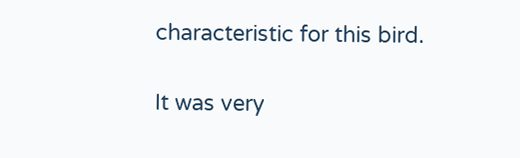characteristic for this bird.

It was very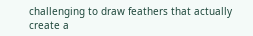challenging to draw feathers that actually create a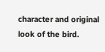character and original look of the bird.